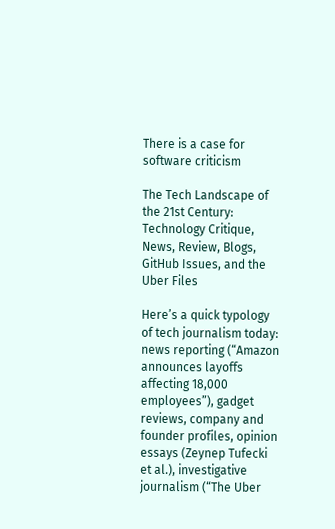There is a case for software criticism

The Tech Landscape of the 21st Century: Technology Critique, News, Review, Blogs, GitHub Issues, and the Uber Files

Here’s a quick typology of tech journalism today: news reporting (“Amazon announces layoffs affecting 18,000 employees”), gadget reviews, company and founder profiles, opinion essays (Zeynep Tufecki et al.), investigative journalism (“The Uber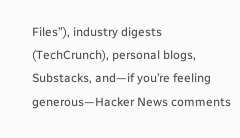Files”), industry digests (TechCrunch), personal blogs, Substacks, and—if you’re feeling generous—Hacker News comments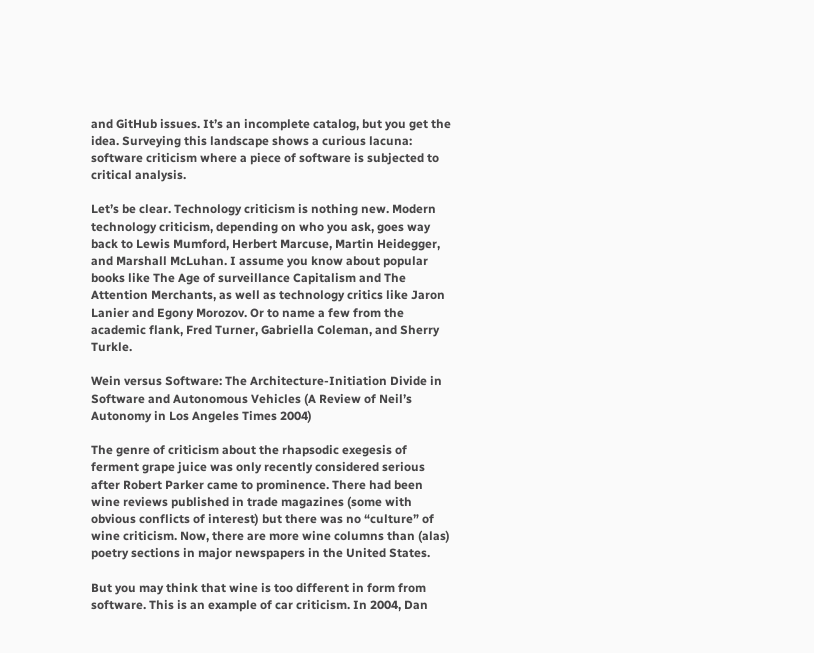and GitHub issues. It’s an incomplete catalog, but you get the idea. Surveying this landscape shows a curious lacuna: software criticism where a piece of software is subjected to critical analysis.

Let’s be clear. Technology criticism is nothing new. Modern technology criticism, depending on who you ask, goes way back to Lewis Mumford, Herbert Marcuse, Martin Heidegger, and Marshall McLuhan. I assume you know about popular books like The Age of surveillance Capitalism and The Attention Merchants, as well as technology critics like Jaron Lanier and Egony Morozov. Or to name a few from the academic flank, Fred Turner, Gabriella Coleman, and Sherry Turkle.

Wein versus Software: The Architecture-Initiation Divide in Software and Autonomous Vehicles (A Review of Neil’s Autonomy in Los Angeles Times 2004)

The genre of criticism about the rhapsodic exegesis of ferment grape juice was only recently considered serious after Robert Parker came to prominence. There had been wine reviews published in trade magazines (some with obvious conflicts of interest) but there was no “culture” of wine criticism. Now, there are more wine columns than (alas) poetry sections in major newspapers in the United States.

But you may think that wine is too different in form from software. This is an example of car criticism. In 2004, Dan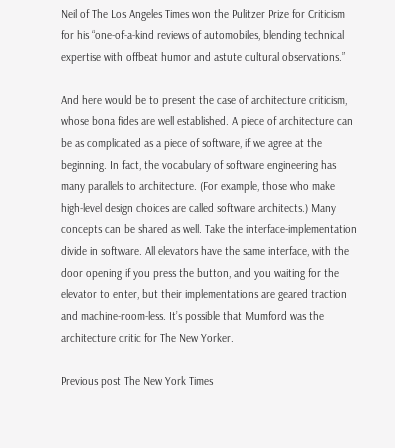Neil of The Los Angeles Times won the Pulitzer Prize for Criticism for his “one-of-a-kind reviews of automobiles, blending technical expertise with offbeat humor and astute cultural observations.”

And here would be to present the case of architecture criticism, whose bona fides are well established. A piece of architecture can be as complicated as a piece of software, if we agree at the beginning. In fact, the vocabulary of software engineering has many parallels to architecture. (For example, those who make high-level design choices are called software architects.) Many concepts can be shared as well. Take the interface-implementation divide in software. All elevators have the same interface, with the door opening if you press the button, and you waiting for the elevator to enter, but their implementations are geared traction and machine-room-less. It’s possible that Mumford was the architecture critic for The New Yorker.

Previous post The New York Times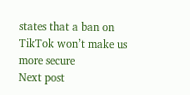states that a ban on TikTok won’t make us more secure
Next post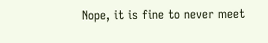Nope, it is fine to never meet